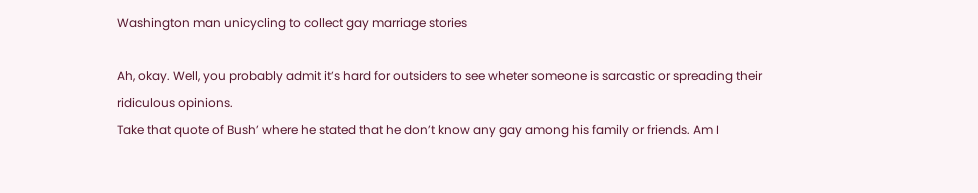Washington man unicycling to collect gay marriage stories

Ah, okay. Well, you probably admit it’s hard for outsiders to see wheter someone is sarcastic or spreading their ridiculous opinions.
Take that quote of Bush’ where he stated that he don’t know any gay among his family or friends. Am I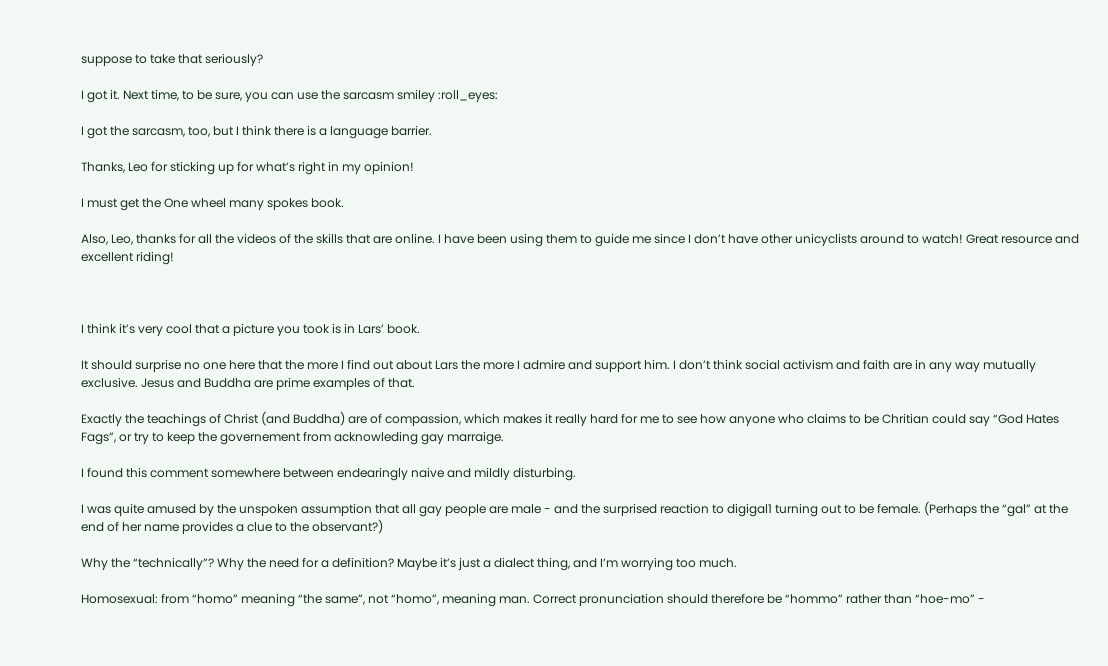suppose to take that seriously?

I got it. Next time, to be sure, you can use the sarcasm smiley :roll_eyes:

I got the sarcasm, too, but I think there is a language barrier.

Thanks, Leo for sticking up for what’s right in my opinion!

I must get the One wheel many spokes book.

Also, Leo, thanks for all the videos of the skills that are online. I have been using them to guide me since I don’t have other unicyclists around to watch! Great resource and excellent riding!



I think it’s very cool that a picture you took is in Lars’ book.

It should surprise no one here that the more I find out about Lars the more I admire and support him. I don’t think social activism and faith are in any way mutually exclusive. Jesus and Buddha are prime examples of that.

Exactly the teachings of Christ (and Buddha) are of compassion, which makes it really hard for me to see how anyone who claims to be Chritian could say “God Hates Fags”, or try to keep the governement from acknowleding gay marraige.

I found this comment somewhere between endearingly naive and mildly disturbing.

I was quite amused by the unspoken assumption that all gay people are male - and the surprised reaction to digigal1 turning out to be female. (Perhaps the “gal” at the end of her name provides a clue to the observant?)

Why the “technically”? Why the need for a definition? Maybe it’s just a dialect thing, and I’m worrying too much.

Homosexual: from “homo” meaning “the same”, not “homo”, meaning man. Correct pronunciation should therefore be “hommo” rather than “hoe-mo” -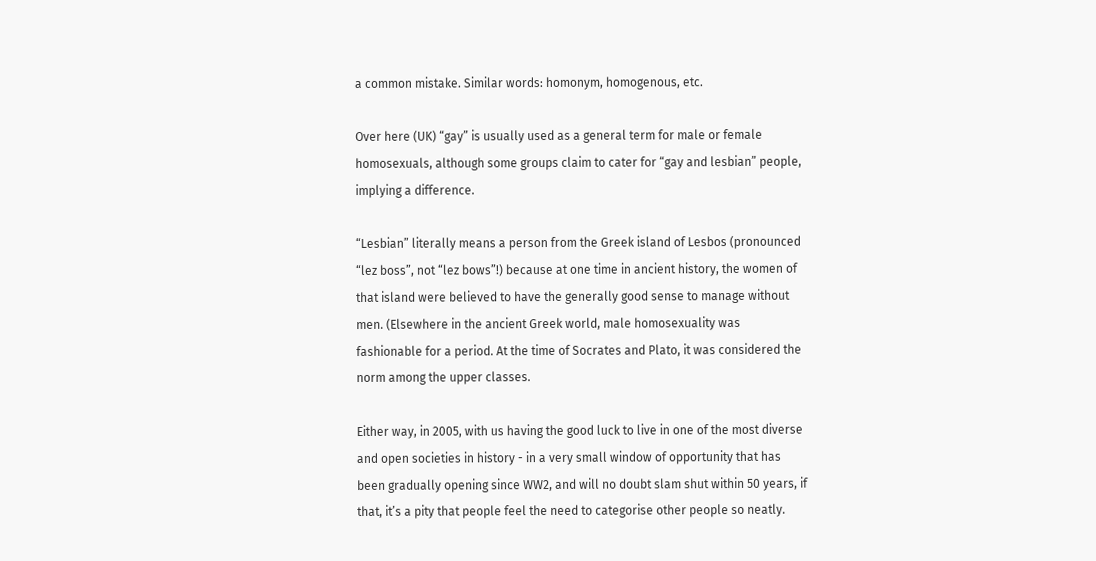a common mistake. Similar words: homonym, homogenous, etc.

Over here (UK) “gay” is usually used as a general term for male or female homosexuals, although some groups claim to cater for “gay and lesbian” people, implying a difference.

“Lesbian” literally means a person from the Greek island of Lesbos (pronounced “lez boss”, not “lez bows”!) because at one time in ancient history, the women of that island were believed to have the generally good sense to manage without men. (Elsewhere in the ancient Greek world, male homosexuality was fashionable for a period. At the time of Socrates and Plato, it was considered the norm among the upper classes.

Either way, in 2005, with us having the good luck to live in one of the most diverse and open societies in history - in a very small window of opportunity that has been gradually opening since WW2, and will no doubt slam shut within 50 years, if that, it’s a pity that people feel the need to categorise other people so neatly.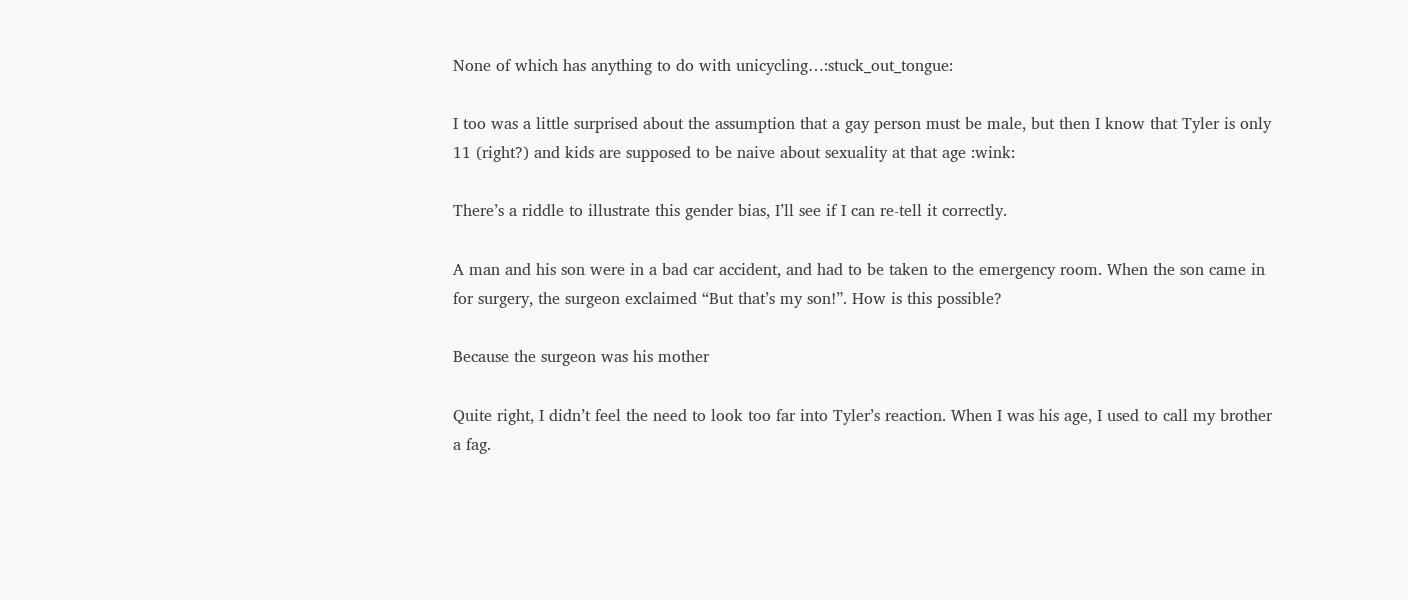None of which has anything to do with unicycling…:stuck_out_tongue:

I too was a little surprised about the assumption that a gay person must be male, but then I know that Tyler is only 11 (right?) and kids are supposed to be naive about sexuality at that age :wink:

There’s a riddle to illustrate this gender bias, I’ll see if I can re-tell it correctly.

A man and his son were in a bad car accident, and had to be taken to the emergency room. When the son came in for surgery, the surgeon exclaimed “But that’s my son!”. How is this possible?

Because the surgeon was his mother

Quite right, I didn’t feel the need to look too far into Tyler’s reaction. When I was his age, I used to call my brother a fag.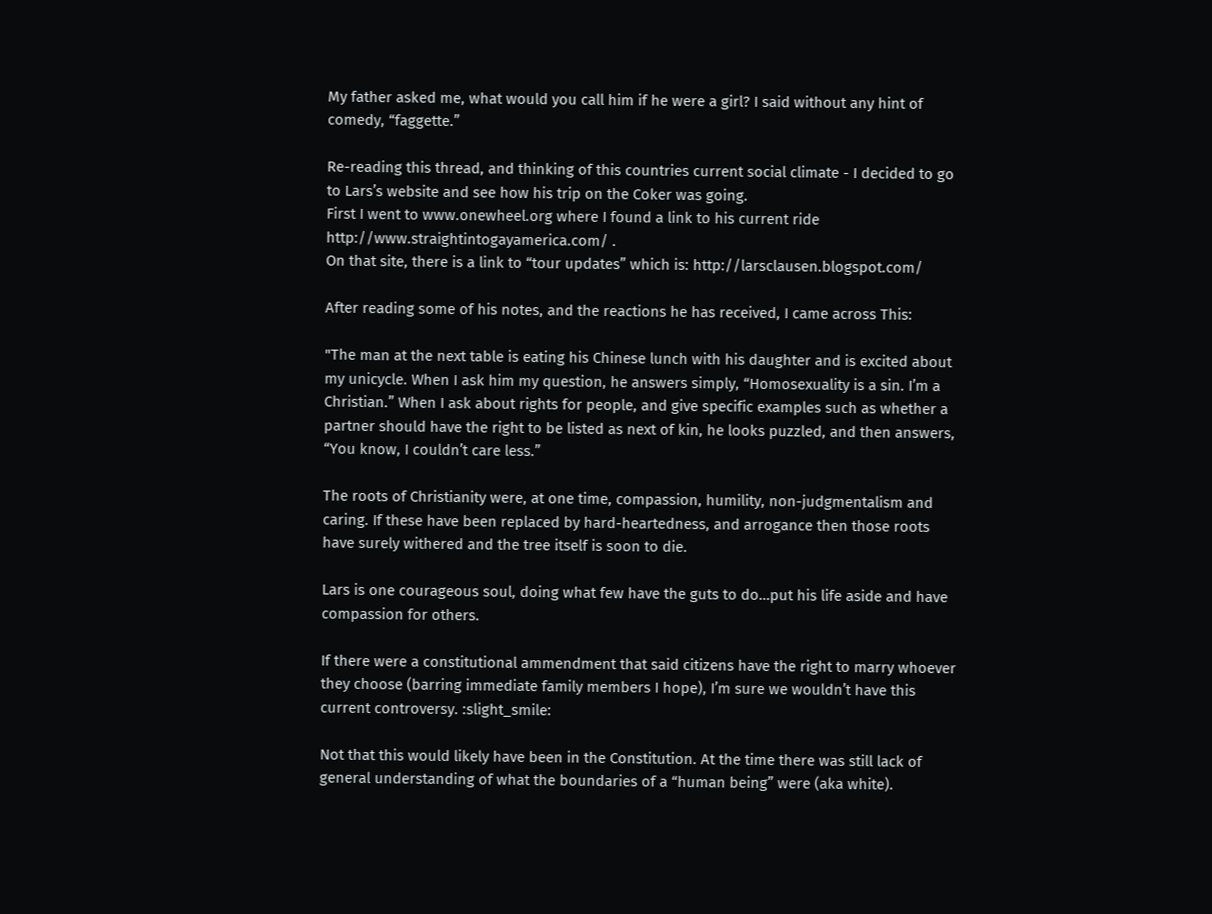My father asked me, what would you call him if he were a girl? I said without any hint of comedy, “faggette.”

Re-reading this thread, and thinking of this countries current social climate - I decided to go to Lars’s website and see how his trip on the Coker was going.
First I went to www.onewheel.org where I found a link to his current ride http://www.straightintogayamerica.com/ .
On that site, there is a link to “tour updates” which is: http://larsclausen.blogspot.com/

After reading some of his notes, and the reactions he has received, I came across This:

"The man at the next table is eating his Chinese lunch with his daughter and is excited about my unicycle. When I ask him my question, he answers simply, “Homosexuality is a sin. I’m a Christian.” When I ask about rights for people, and give specific examples such as whether a partner should have the right to be listed as next of kin, he looks puzzled, and then answers, “You know, I couldn’t care less.”

The roots of Christianity were, at one time, compassion, humility, non-judgmentalism and caring. If these have been replaced by hard-heartedness, and arrogance then those roots have surely withered and the tree itself is soon to die.

Lars is one courageous soul, doing what few have the guts to do…put his life aside and have compassion for others.

If there were a constitutional ammendment that said citizens have the right to marry whoever they choose (barring immediate family members I hope), I’m sure we wouldn’t have this current controversy. :slight_smile:

Not that this would likely have been in the Constitution. At the time there was still lack of general understanding of what the boundaries of a “human being” were (aka white).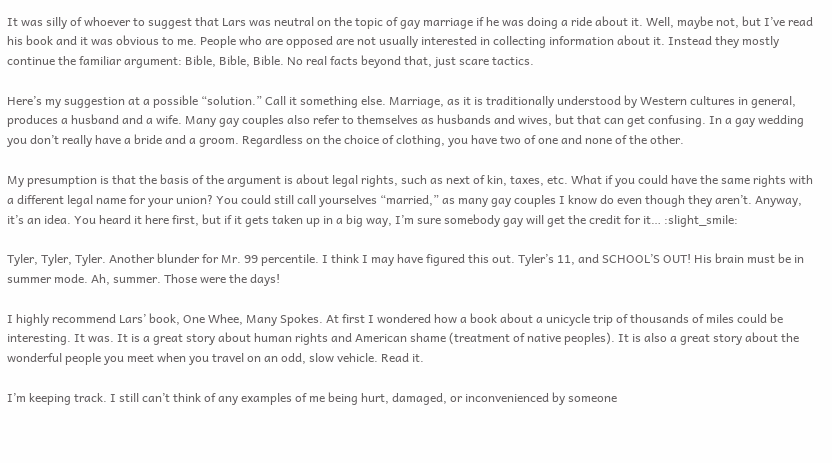It was silly of whoever to suggest that Lars was neutral on the topic of gay marriage if he was doing a ride about it. Well, maybe not, but I’ve read his book and it was obvious to me. People who are opposed are not usually interested in collecting information about it. Instead they mostly continue the familiar argument: Bible, Bible, Bible. No real facts beyond that, just scare tactics.

Here’s my suggestion at a possible “solution.” Call it something else. Marriage, as it is traditionally understood by Western cultures in general, produces a husband and a wife. Many gay couples also refer to themselves as husbands and wives, but that can get confusing. In a gay wedding you don’t really have a bride and a groom. Regardless on the choice of clothing, you have two of one and none of the other.

My presumption is that the basis of the argument is about legal rights, such as next of kin, taxes, etc. What if you could have the same rights with a different legal name for your union? You could still call yourselves “married,” as many gay couples I know do even though they aren’t. Anyway, it’s an idea. You heard it here first, but if it gets taken up in a big way, I’m sure somebody gay will get the credit for it… :slight_smile:

Tyler, Tyler, Tyler. Another blunder for Mr. 99 percentile. I think I may have figured this out. Tyler’s 11, and SCHOOL’S OUT! His brain must be in summer mode. Ah, summer. Those were the days!

I highly recommend Lars’ book, One Whee, Many Spokes. At first I wondered how a book about a unicycle trip of thousands of miles could be interesting. It was. It is a great story about human rights and American shame (treatment of native peoples). It is also a great story about the wonderful people you meet when you travel on an odd, slow vehicle. Read it.

I’m keeping track. I still can’t think of any examples of me being hurt, damaged, or inconvenienced by someone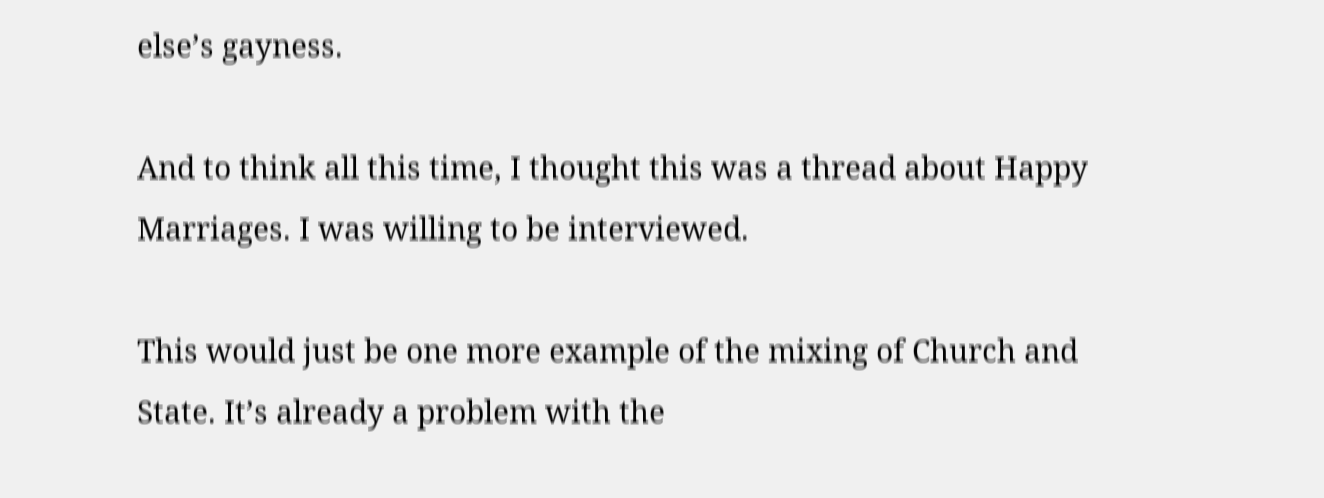else’s gayness.

And to think all this time, I thought this was a thread about Happy Marriages. I was willing to be interviewed.

This would just be one more example of the mixing of Church and State. It’s already a problem with the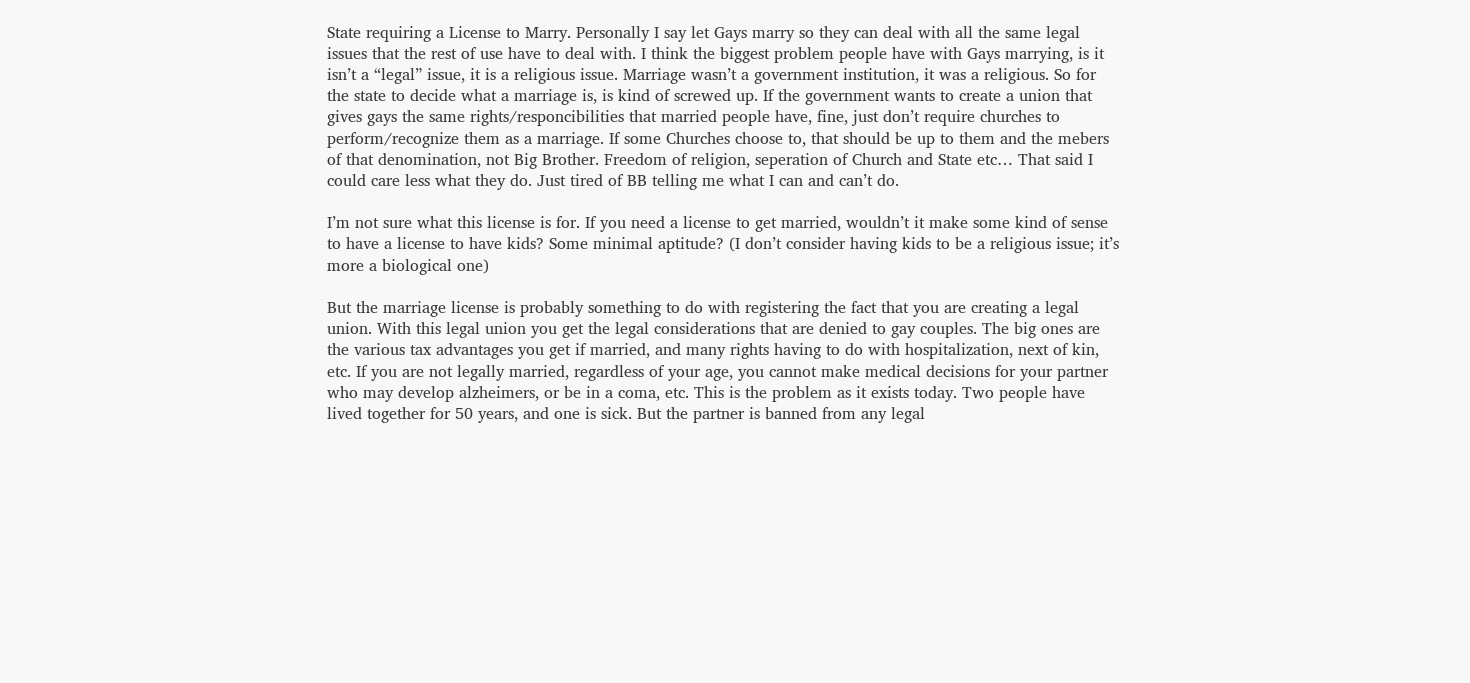State requiring a License to Marry. Personally I say let Gays marry so they can deal with all the same legal issues that the rest of use have to deal with. I think the biggest problem people have with Gays marrying, is it isn’t a “legal” issue, it is a religious issue. Marriage wasn’t a government institution, it was a religious. So for the state to decide what a marriage is, is kind of screwed up. If the government wants to create a union that gives gays the same rights/responcibilities that married people have, fine, just don’t require churches to perform/recognize them as a marriage. If some Churches choose to, that should be up to them and the mebers of that denomination, not Big Brother. Freedom of religion, seperation of Church and State etc… That said I could care less what they do. Just tired of BB telling me what I can and can’t do.

I’m not sure what this license is for. If you need a license to get married, wouldn’t it make some kind of sense to have a license to have kids? Some minimal aptitude? (I don’t consider having kids to be a religious issue; it’s more a biological one)

But the marriage license is probably something to do with registering the fact that you are creating a legal union. With this legal union you get the legal considerations that are denied to gay couples. The big ones are the various tax advantages you get if married, and many rights having to do with hospitalization, next of kin, etc. If you are not legally married, regardless of your age, you cannot make medical decisions for your partner who may develop alzheimers, or be in a coma, etc. This is the problem as it exists today. Two people have lived together for 50 years, and one is sick. But the partner is banned from any legal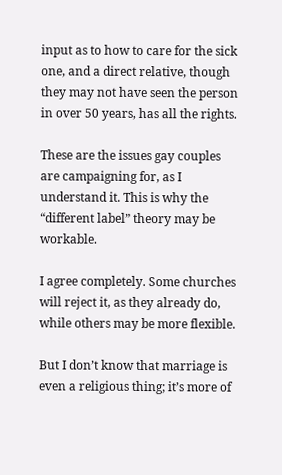input as to how to care for the sick one, and a direct relative, though they may not have seen the person in over 50 years, has all the rights.

These are the issues gay couples are campaigning for, as I understand it. This is why the “different label” theory may be workable.

I agree completely. Some churches will reject it, as they already do, while others may be more flexible.

But I don’t know that marriage is even a religious thing; it’s more of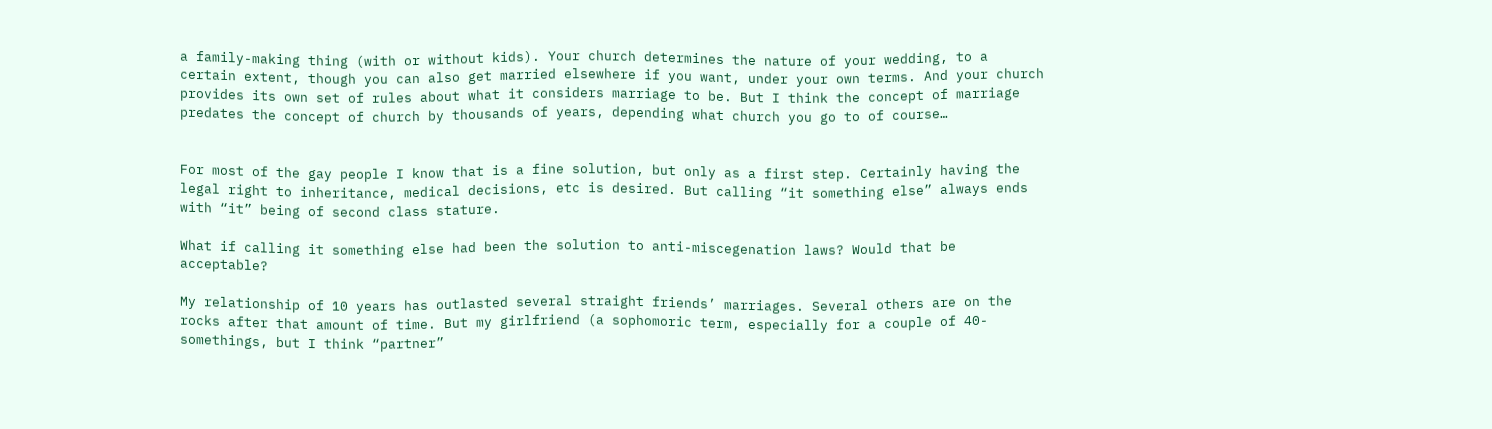a family-making thing (with or without kids). Your church determines the nature of your wedding, to a certain extent, though you can also get married elsewhere if you want, under your own terms. And your church provides its own set of rules about what it considers marriage to be. But I think the concept of marriage predates the concept of church by thousands of years, depending what church you go to of course…


For most of the gay people I know that is a fine solution, but only as a first step. Certainly having the legal right to inheritance, medical decisions, etc is desired. But calling “it something else” always ends with “it” being of second class stature.

What if calling it something else had been the solution to anti-miscegenation laws? Would that be acceptable?

My relationship of 10 years has outlasted several straight friends’ marriages. Several others are on the rocks after that amount of time. But my girlfriend (a sophomoric term, especially for a couple of 40-somethings, but I think “partner”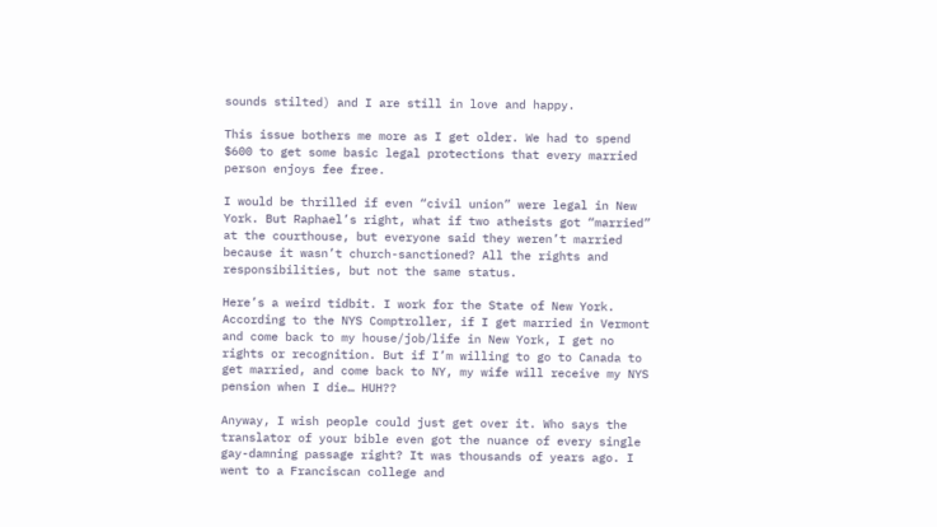sounds stilted) and I are still in love and happy.

This issue bothers me more as I get older. We had to spend $600 to get some basic legal protections that every married person enjoys fee free.

I would be thrilled if even “civil union” were legal in New York. But Raphael’s right, what if two atheists got “married” at the courthouse, but everyone said they weren’t married because it wasn’t church-sanctioned? All the rights and responsibilities, but not the same status.

Here’s a weird tidbit. I work for the State of New York. According to the NYS Comptroller, if I get married in Vermont and come back to my house/job/life in New York, I get no rights or recognition. But if I’m willing to go to Canada to get married, and come back to NY, my wife will receive my NYS pension when I die… HUH??

Anyway, I wish people could just get over it. Who says the translator of your bible even got the nuance of every single gay-damning passage right? It was thousands of years ago. I went to a Franciscan college and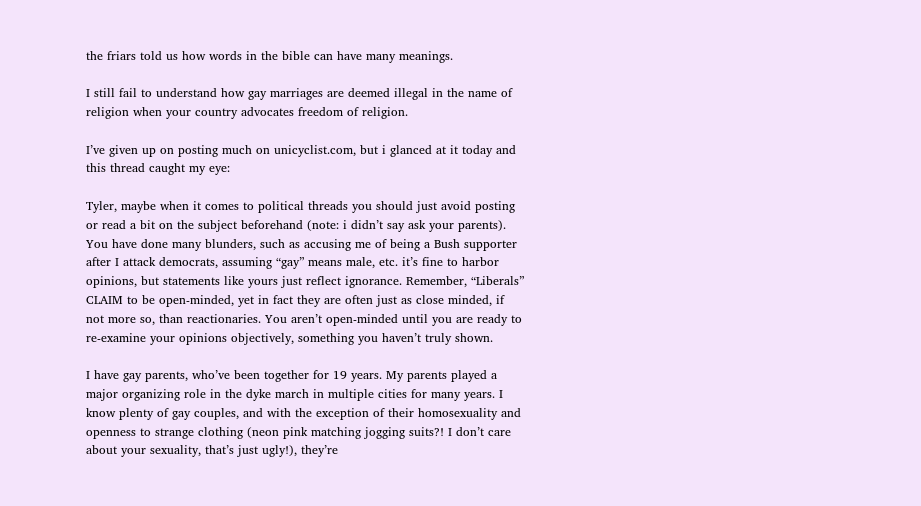the friars told us how words in the bible can have many meanings.

I still fail to understand how gay marriages are deemed illegal in the name of religion when your country advocates freedom of religion.

I’ve given up on posting much on unicyclist.com, but i glanced at it today and this thread caught my eye:

Tyler, maybe when it comes to political threads you should just avoid posting or read a bit on the subject beforehand (note: i didn’t say ask your parents). You have done many blunders, such as accusing me of being a Bush supporter after I attack democrats, assuming “gay” means male, etc. it’s fine to harbor opinions, but statements like yours just reflect ignorance. Remember, “Liberals” CLAIM to be open-minded, yet in fact they are often just as close minded, if not more so, than reactionaries. You aren’t open-minded until you are ready to re-examine your opinions objectively, something you haven’t truly shown.

I have gay parents, who’ve been together for 19 years. My parents played a major organizing role in the dyke march in multiple cities for many years. I know plenty of gay couples, and with the exception of their homosexuality and openness to strange clothing (neon pink matching jogging suits?! I don’t care about your sexuality, that’s just ugly!), they’re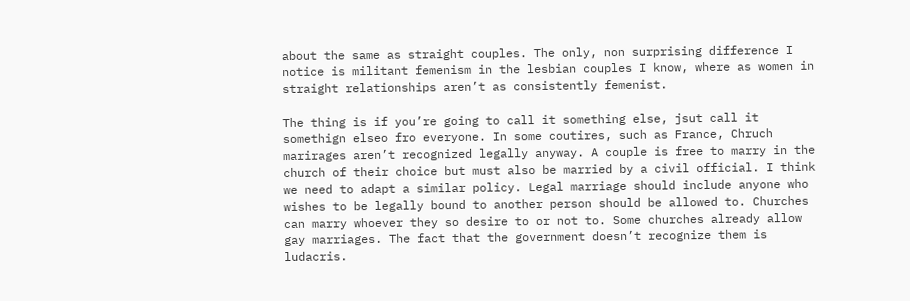about the same as straight couples. The only, non surprising difference I notice is militant femenism in the lesbian couples I know, where as women in straight relationships aren’t as consistently femenist.

The thing is if you’re going to call it something else, jsut call it somethign elseo fro everyone. In some coutires, such as France, Chruch marirages aren’t recognized legally anyway. A couple is free to marry in the church of their choice but must also be married by a civil official. I think we need to adapt a similar policy. Legal marriage should include anyone who wishes to be legally bound to another person should be allowed to. Churches can marry whoever they so desire to or not to. Some churches already allow gay marriages. The fact that the government doesn’t recognize them is ludacris.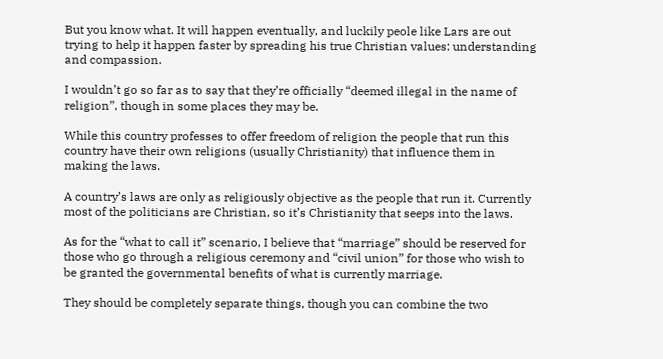But you know what. It will happen eventually, and luckily peole like Lars are out trying to help it happen faster by spreading his true Christian values: understanding and compassion.

I wouldn’t go so far as to say that they’re officially “deemed illegal in the name of religion”, though in some places they may be.

While this country professes to offer freedom of religion the people that run this country have their own religions (usually Christianity) that influence them in making the laws.

A country’s laws are only as religiously objective as the people that run it. Currently most of the politicians are Christian, so it’s Christianity that seeps into the laws.

As for the “what to call it” scenario, I believe that “marriage” should be reserved for those who go through a religious ceremony and “civil union” for those who wish to be granted the governmental benefits of what is currently marriage.

They should be completely separate things, though you can combine the two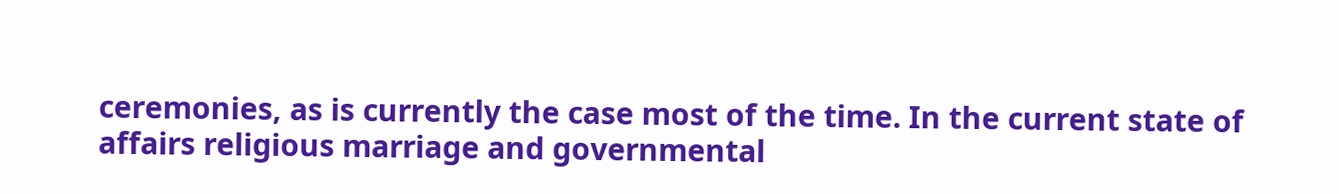ceremonies, as is currently the case most of the time. In the current state of affairs religious marriage and governmental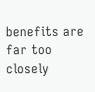benefits are far too closely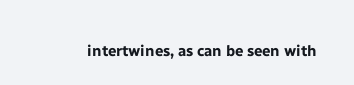intertwines, as can be seen with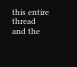this entire thread and the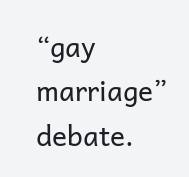“gay marriage” debate.